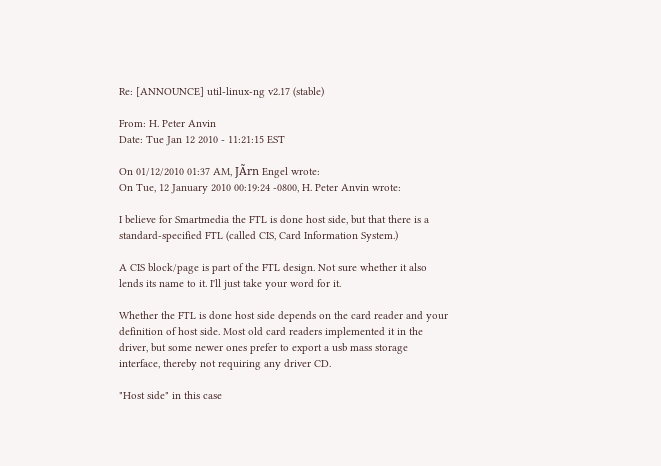Re: [ANNOUNCE] util-linux-ng v2.17 (stable)

From: H. Peter Anvin
Date: Tue Jan 12 2010 - 11:21:15 EST

On 01/12/2010 01:37 AM, JÃrn Engel wrote:
On Tue, 12 January 2010 00:19:24 -0800, H. Peter Anvin wrote:

I believe for Smartmedia the FTL is done host side, but that there is a
standard-specified FTL (called CIS, Card Information System.)

A CIS block/page is part of the FTL design. Not sure whether it also
lends its name to it. I'll just take your word for it.

Whether the FTL is done host side depends on the card reader and your
definition of host side. Most old card readers implemented it in the
driver, but some newer ones prefer to export a usb mass storage
interface, thereby not requiring any driver CD.

"Host side" in this case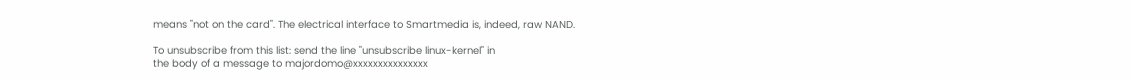means "not on the card". The electrical interface to Smartmedia is, indeed, raw NAND.

To unsubscribe from this list: send the line "unsubscribe linux-kernel" in
the body of a message to majordomo@xxxxxxxxxxxxxxx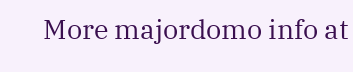More majordomo info at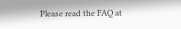Please read the FAQ at